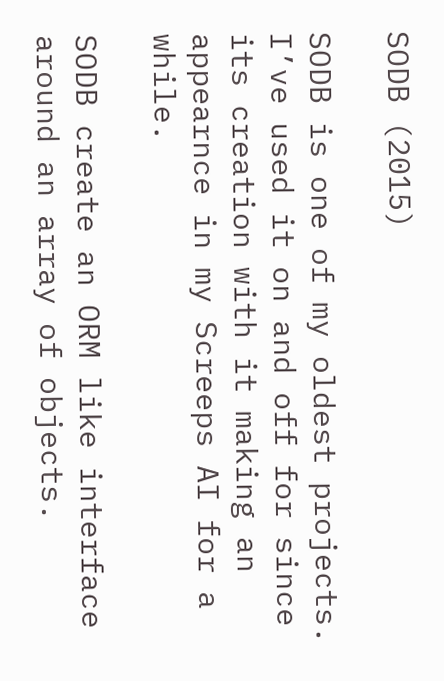SODB (2015)

SODB is one of my oldest projects. I’ve used it on and off for since its creation with it making an appearnce in my Screeps AI for a while.

SODB create an ORM like interface around an array of objects.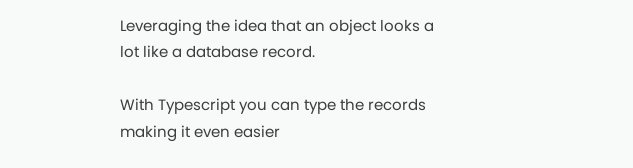Leveraging the idea that an object looks a lot like a database record.

With Typescript you can type the records making it even easier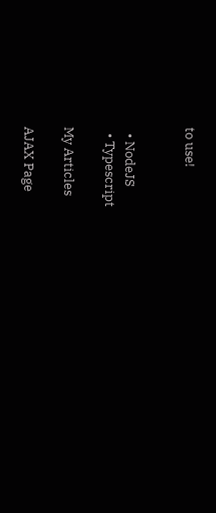to use!


  • NodeJS
  • Typescript

My Articles

AJAX Page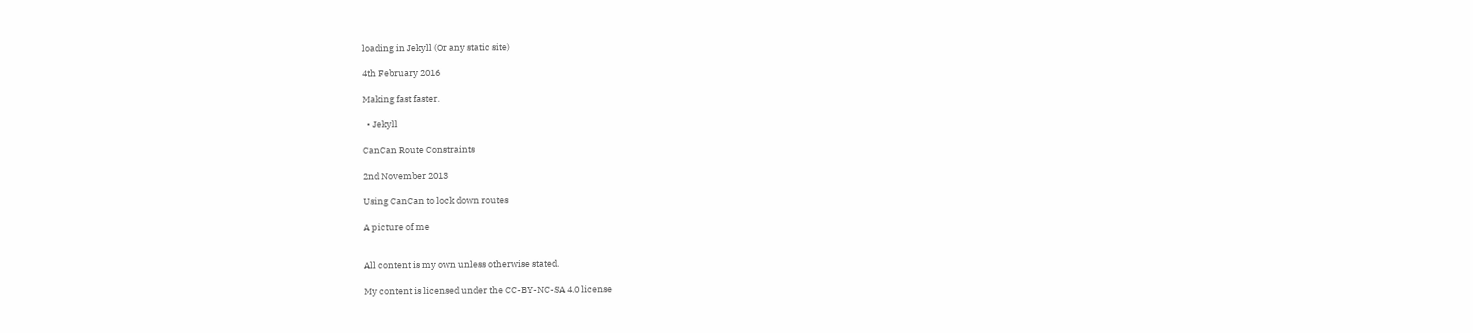loading in Jekyll (Or any static site)

4th February 2016

Making fast faster.

  • Jekyll

CanCan Route Constraints

2nd November 2013

Using CanCan to lock down routes

A picture of me


All content is my own unless otherwise stated.

My content is licensed under the CC-BY-NC-SA 4.0 license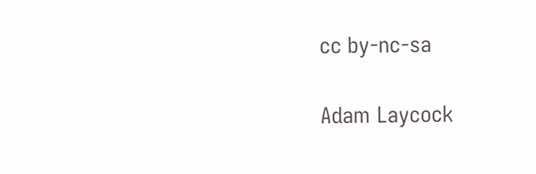cc by-nc-sa

Adam Laycock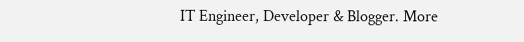IT Engineer, Developer & Blogger. More